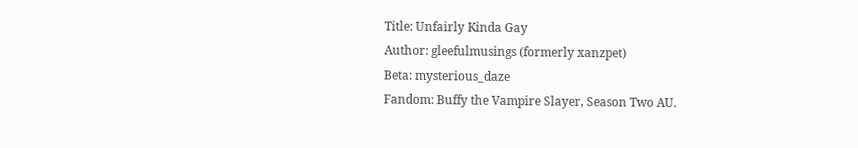Title: Unfairly Kinda Gay
Author: gleefulmusings (formerly xanzpet)
Beta: mysterious_daze
Fandom: Buffy the Vampire Slayer, Season Two AU.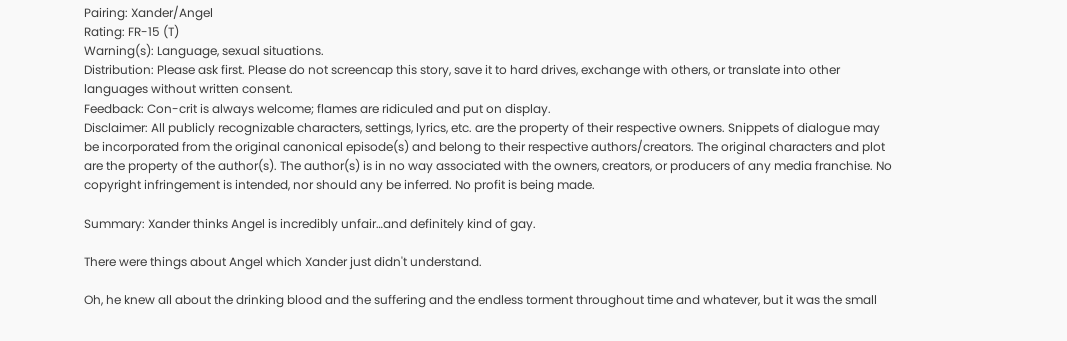Pairing: Xander/Angel
Rating: FR-15 (T)
Warning(s): Language, sexual situations.
Distribution: Please ask first. Please do not screencap this story, save it to hard drives, exchange with others, or translate into other languages without written consent.
Feedback: Con-crit is always welcome; flames are ridiculed and put on display.
Disclaimer: All publicly recognizable characters, settings, lyrics, etc. are the property of their respective owners. Snippets of dialogue may be incorporated from the original canonical episode(s) and belong to their respective authors/creators. The original characters and plot are the property of the author(s). The author(s) is in no way associated with the owners, creators, or producers of any media franchise. No copyright infringement is intended, nor should any be inferred. No profit is being made.

Summary: Xander thinks Angel is incredibly unfair…and definitely kind of gay.

There were things about Angel which Xander just didn't understand.

Oh, he knew all about the drinking blood and the suffering and the endless torment throughout time and whatever, but it was the small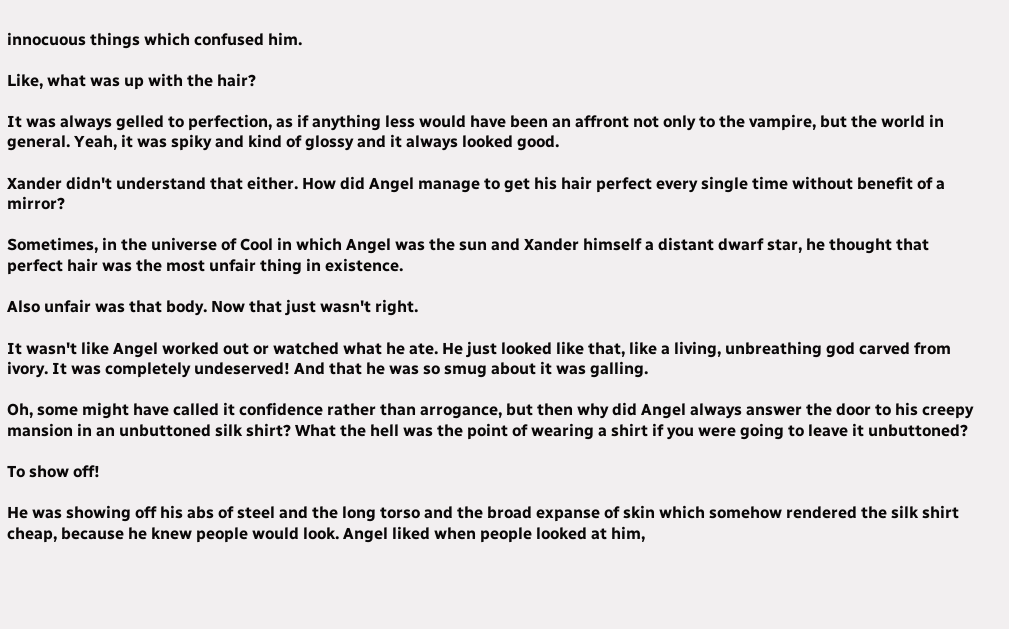innocuous things which confused him.

Like, what was up with the hair?

It was always gelled to perfection, as if anything less would have been an affront not only to the vampire, but the world in general. Yeah, it was spiky and kind of glossy and it always looked good.

Xander didn't understand that either. How did Angel manage to get his hair perfect every single time without benefit of a mirror?

Sometimes, in the universe of Cool in which Angel was the sun and Xander himself a distant dwarf star, he thought that perfect hair was the most unfair thing in existence.

Also unfair was that body. Now that just wasn't right.

It wasn't like Angel worked out or watched what he ate. He just looked like that, like a living, unbreathing god carved from ivory. It was completely undeserved! And that he was so smug about it was galling.

Oh, some might have called it confidence rather than arrogance, but then why did Angel always answer the door to his creepy mansion in an unbuttoned silk shirt? What the hell was the point of wearing a shirt if you were going to leave it unbuttoned?

To show off!

He was showing off his abs of steel and the long torso and the broad expanse of skin which somehow rendered the silk shirt cheap, because he knew people would look. Angel liked when people looked at him,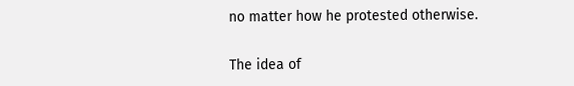no matter how he protested otherwise.

The idea of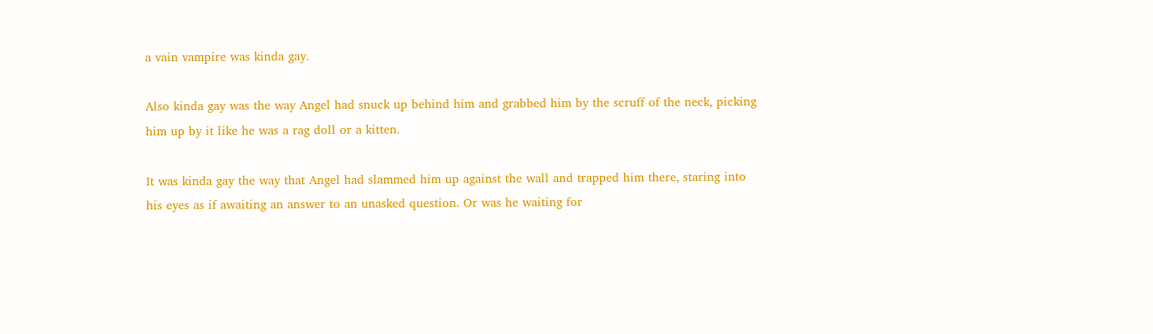a vain vampire was kinda gay.

Also kinda gay was the way Angel had snuck up behind him and grabbed him by the scruff of the neck, picking him up by it like he was a rag doll or a kitten.

It was kinda gay the way that Angel had slammed him up against the wall and trapped him there, staring into his eyes as if awaiting an answer to an unasked question. Or was he waiting for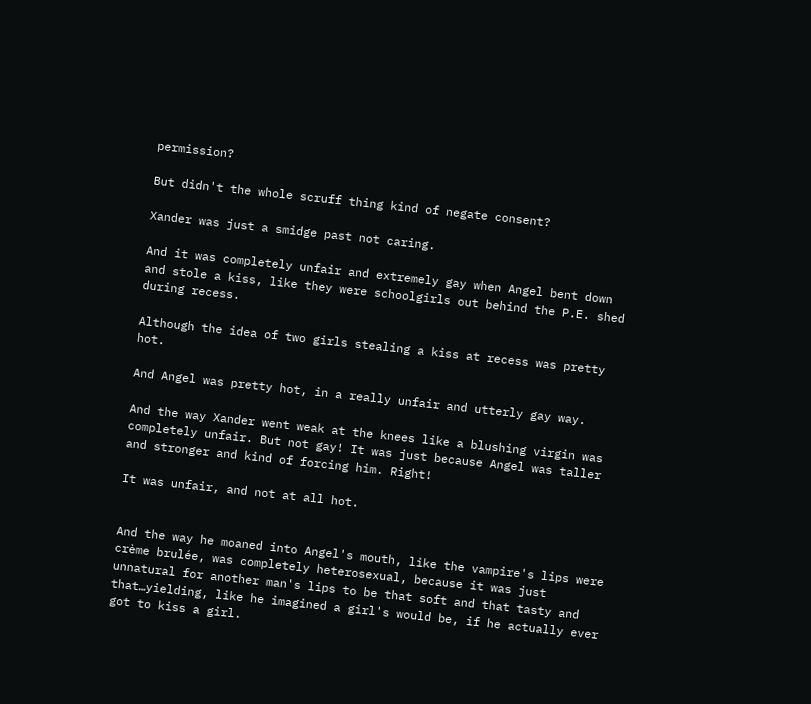permission?

But didn't the whole scruff thing kind of negate consent?

Xander was just a smidge past not caring.

And it was completely unfair and extremely gay when Angel bent down and stole a kiss, like they were schoolgirls out behind the P.E. shed during recess.

Although the idea of two girls stealing a kiss at recess was pretty hot.

And Angel was pretty hot, in a really unfair and utterly gay way.

And the way Xander went weak at the knees like a blushing virgin was completely unfair. But not gay! It was just because Angel was taller and stronger and kind of forcing him. Right!

It was unfair, and not at all hot.


And the way he moaned into Angel's mouth, like the vampire's lips were crème brulée, was completely heterosexual, because it was just unnatural for another man's lips to be that soft and that tasty and that…yielding, like he imagined a girl's would be, if he actually ever got to kiss a girl.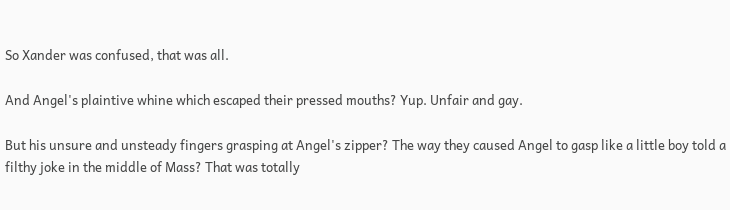So Xander was confused, that was all.

And Angel's plaintive whine which escaped their pressed mouths? Yup. Unfair and gay.

But his unsure and unsteady fingers grasping at Angel's zipper? The way they caused Angel to gasp like a little boy told a filthy joke in the middle of Mass? That was totally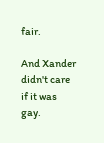fair.

And Xander didn't care if it was gay.